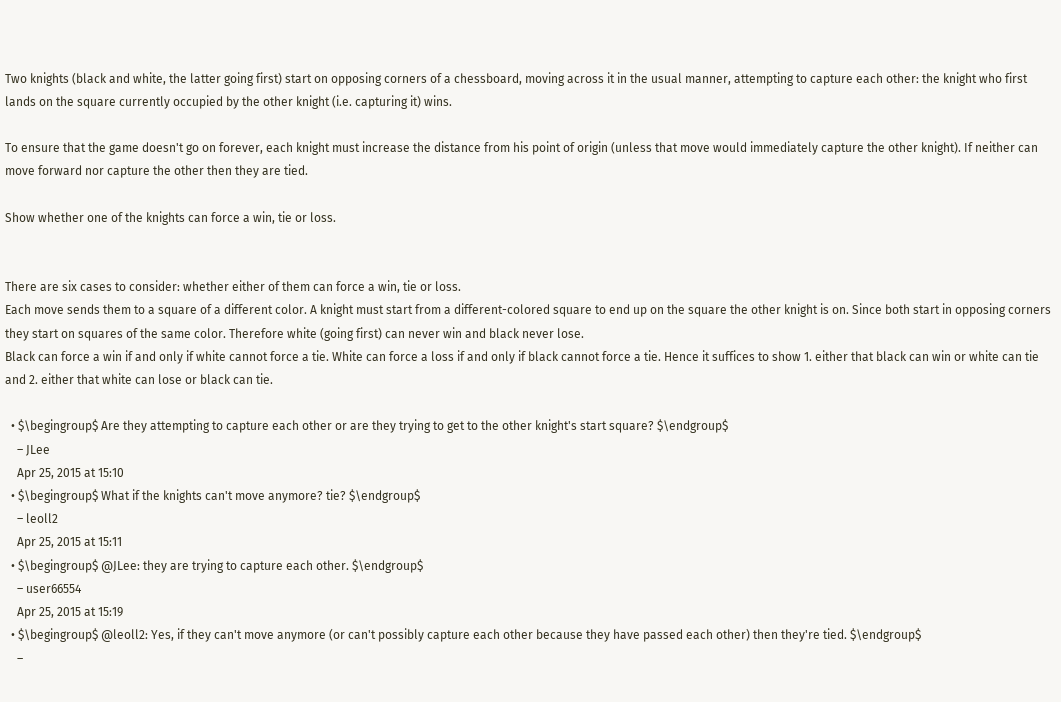Two knights (black and white, the latter going first) start on opposing corners of a chessboard, moving across it in the usual manner, attempting to capture each other: the knight who first lands on the square currently occupied by the other knight (i.e. capturing it) wins.

To ensure that the game doesn't go on forever, each knight must increase the distance from his point of origin (unless that move would immediately capture the other knight). If neither can move forward nor capture the other then they are tied.

Show whether one of the knights can force a win, tie or loss.


There are six cases to consider: whether either of them can force a win, tie or loss.
Each move sends them to a square of a different color. A knight must start from a different-colored square to end up on the square the other knight is on. Since both start in opposing corners they start on squares of the same color. Therefore white (going first) can never win and black never lose.
Black can force a win if and only if white cannot force a tie. White can force a loss if and only if black cannot force a tie. Hence it suffices to show 1. either that black can win or white can tie and 2. either that white can lose or black can tie.

  • $\begingroup$ Are they attempting to capture each other or are they trying to get to the other knight's start square? $\endgroup$
    – JLee
    Apr 25, 2015 at 15:10
  • $\begingroup$ What if the knights can't move anymore? tie? $\endgroup$
    – leoll2
    Apr 25, 2015 at 15:11
  • $\begingroup$ @JLee: they are trying to capture each other. $\endgroup$
    – user66554
    Apr 25, 2015 at 15:19
  • $\begingroup$ @leoll2: Yes, if they can't move anymore (or can't possibly capture each other because they have passed each other) then they're tied. $\endgroup$
    –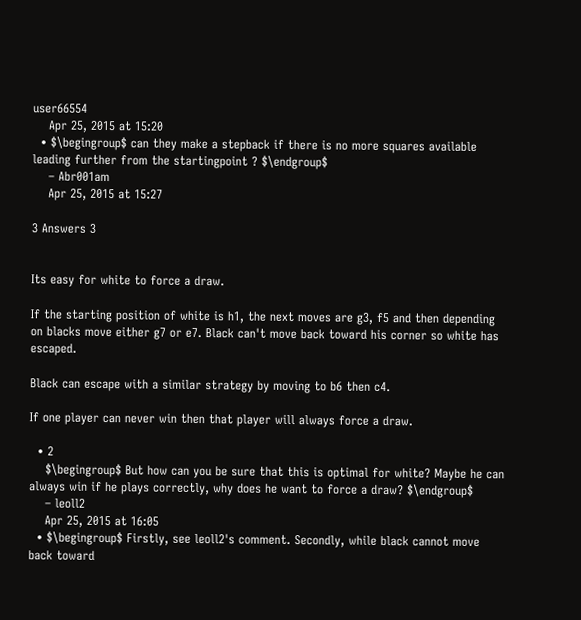user66554
    Apr 25, 2015 at 15:20
  • $\begingroup$ can they make a stepback if there is no more squares available leading further from the startingpoint ? $\endgroup$
    – Abr001am
    Apr 25, 2015 at 15:27

3 Answers 3


Its easy for white to force a draw.

If the starting position of white is h1, the next moves are g3, f5 and then depending on blacks move either g7 or e7. Black can't move back toward his corner so white has escaped.

Black can escape with a similar strategy by moving to b6 then c4.

If one player can never win then that player will always force a draw.

  • 2
    $\begingroup$ But how can you be sure that this is optimal for white? Maybe he can always win if he plays correctly, why does he want to force a draw? $\endgroup$
    – leoll2
    Apr 25, 2015 at 16:05
  • $\begingroup$ Firstly, see leoll2's comment. Secondly, while black cannot move back toward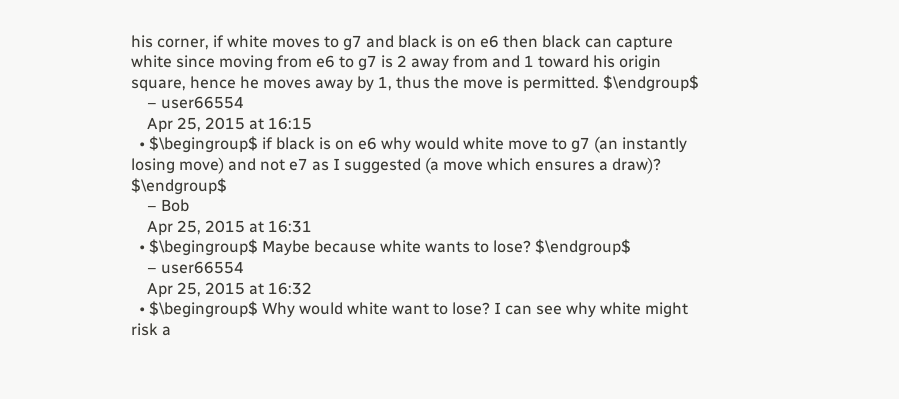his corner, if white moves to g7 and black is on e6 then black can capture white since moving from e6 to g7 is 2 away from and 1 toward his origin square, hence he moves away by 1, thus the move is permitted. $\endgroup$
    – user66554
    Apr 25, 2015 at 16:15
  • $\begingroup$ if black is on e6 why would white move to g7 (an instantly losing move) and not e7 as I suggested (a move which ensures a draw)? $\endgroup$
    – Bob
    Apr 25, 2015 at 16:31
  • $\begingroup$ Maybe because white wants to lose? $\endgroup$
    – user66554
    Apr 25, 2015 at 16:32
  • $\begingroup$ Why would white want to lose? I can see why white might risk a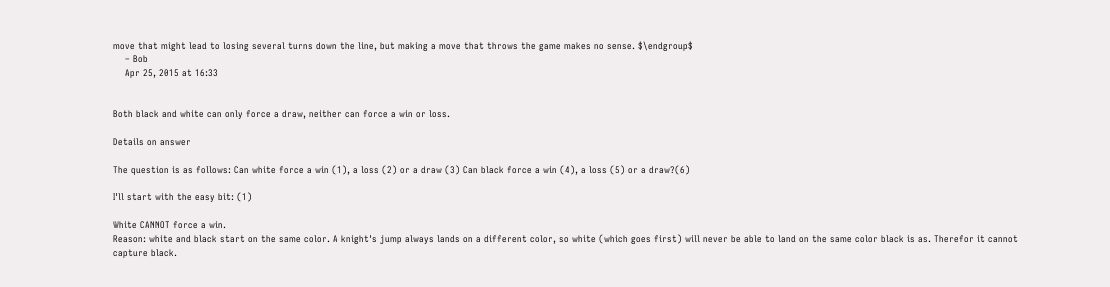move that might lead to losing several turns down the line, but making a move that throws the game makes no sense. $\endgroup$
    – Bob
    Apr 25, 2015 at 16:33


Both black and white can only force a draw, neither can force a win or loss.

Details on answer

The question is as follows: Can white force a win (1), a loss (2) or a draw (3) Can black force a win (4), a loss (5) or a draw?(6)

I'll start with the easy bit: (1)

White CANNOT force a win.
Reason: white and black start on the same color. A knight's jump always lands on a different color, so white (which goes first) will never be able to land on the same color black is as. Therefor it cannot capture black.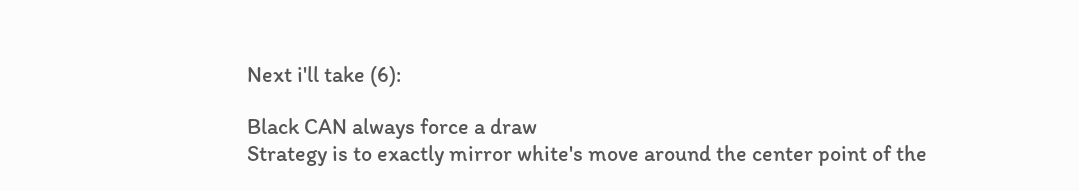Next i'll take (6):

Black CAN always force a draw
Strategy is to exactly mirror white's move around the center point of the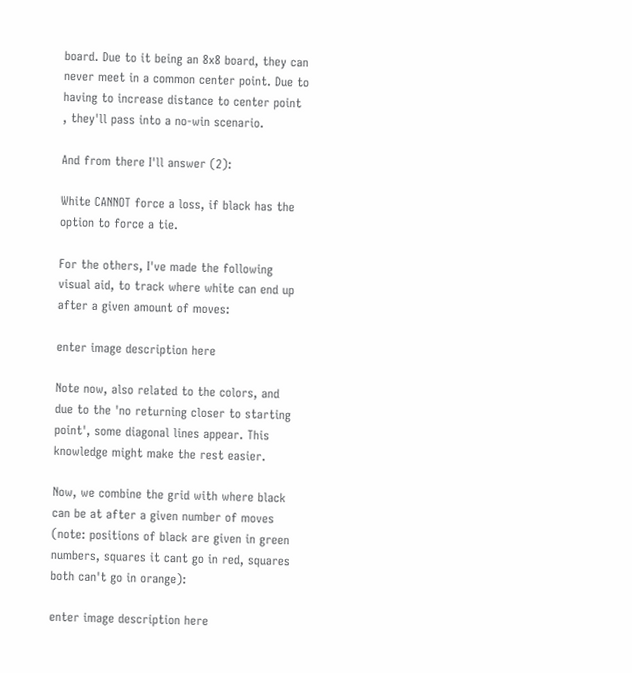board. Due to it being an 8x8 board, they can never meet in a common center point. Due to having to increase distance to center point , they'll pass into a no-win scenario.

And from there I'll answer (2):

White CANNOT force a loss, if black has the option to force a tie.

For the others, I've made the following visual aid, to track where white can end up after a given amount of moves:

enter image description here

Note now, also related to the colors, and due to the 'no returning closer to starting point', some diagonal lines appear. This knowledge might make the rest easier.

Now, we combine the grid with where black can be at after a given number of moves (note: positions of black are given in green numbers, squares it cant go in red, squares both can't go in orange):

enter image description here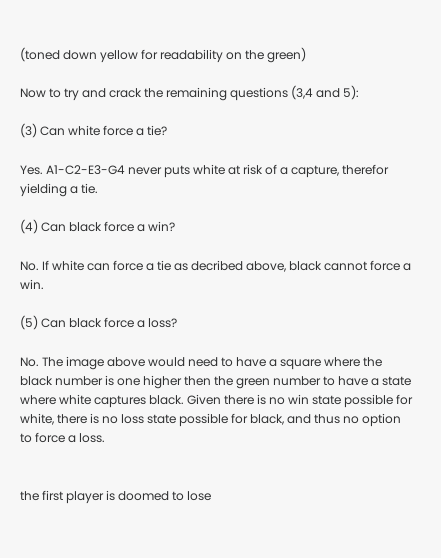(toned down yellow for readability on the green)

Now to try and crack the remaining questions (3,4 and 5):

(3) Can white force a tie?

Yes. A1-C2-E3-G4 never puts white at risk of a capture, therefor yielding a tie.

(4) Can black force a win?

No. If white can force a tie as decribed above, black cannot force a win.

(5) Can black force a loss?

No. The image above would need to have a square where the black number is one higher then the green number to have a state where white captures black. Given there is no win state possible for white, there is no loss state possible for black, and thus no option to force a loss.


the first player is doomed to lose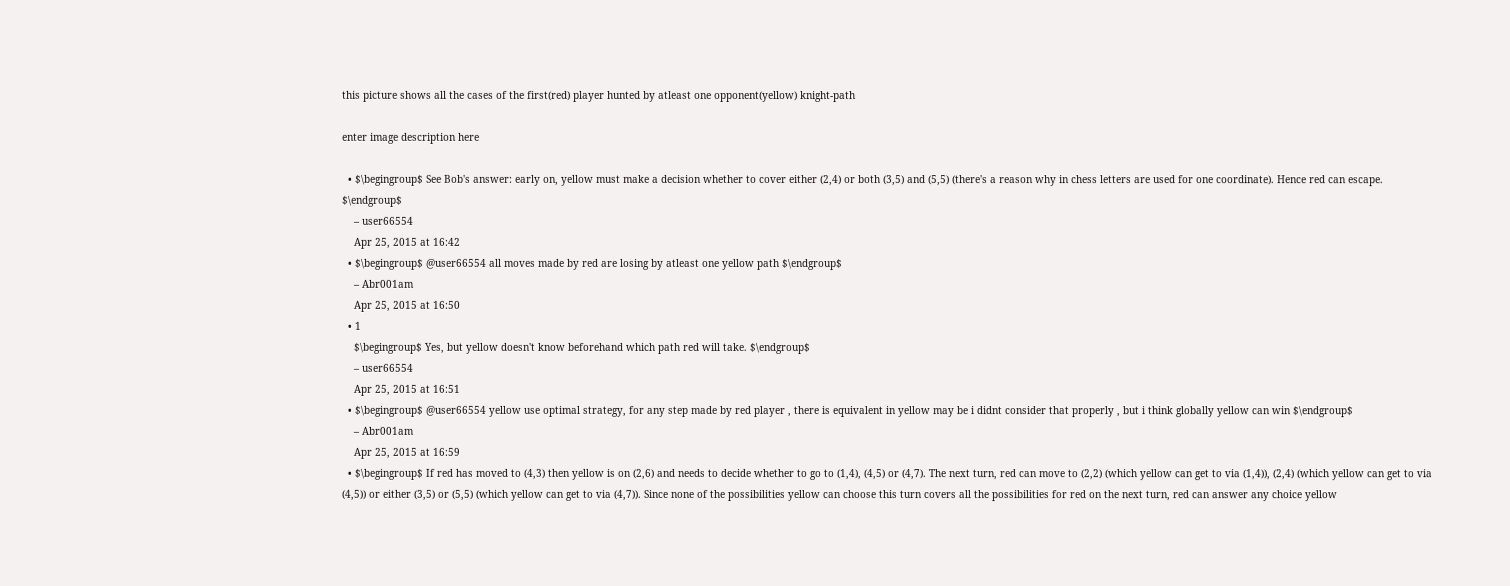this picture shows all the cases of the first(red) player hunted by atleast one opponent(yellow) knight-path

enter image description here

  • $\begingroup$ See Bob's answer: early on, yellow must make a decision whether to cover either (2,4) or both (3,5) and (5,5) (there's a reason why in chess letters are used for one coordinate). Hence red can escape. $\endgroup$
    – user66554
    Apr 25, 2015 at 16:42
  • $\begingroup$ @user66554 all moves made by red are losing by atleast one yellow path $\endgroup$
    – Abr001am
    Apr 25, 2015 at 16:50
  • 1
    $\begingroup$ Yes, but yellow doesn't know beforehand which path red will take. $\endgroup$
    – user66554
    Apr 25, 2015 at 16:51
  • $\begingroup$ @user66554 yellow use optimal strategy, for any step made by red player , there is equivalent in yellow may be i didnt consider that properly , but i think globally yellow can win $\endgroup$
    – Abr001am
    Apr 25, 2015 at 16:59
  • $\begingroup$ If red has moved to (4,3) then yellow is on (2,6) and needs to decide whether to go to (1,4), (4,5) or (4,7). The next turn, red can move to (2,2) (which yellow can get to via (1,4)), (2,4) (which yellow can get to via (4,5)) or either (3,5) or (5,5) (which yellow can get to via (4,7)). Since none of the possibilities yellow can choose this turn covers all the possibilities for red on the next turn, red can answer any choice yellow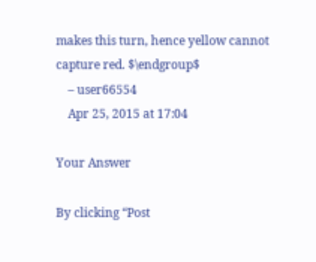makes this turn, hence yellow cannot capture red. $\endgroup$
    – user66554
    Apr 25, 2015 at 17:04

Your Answer

By clicking “Post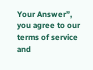Your Answer”, you agree to our terms of service and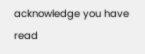acknowledge you have read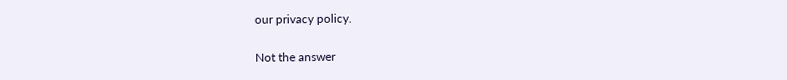our privacy policy.

Not the answer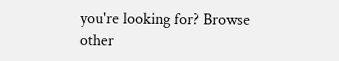you're looking for? Browse other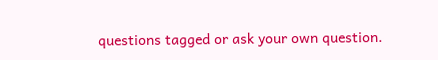questions tagged or ask your own question.